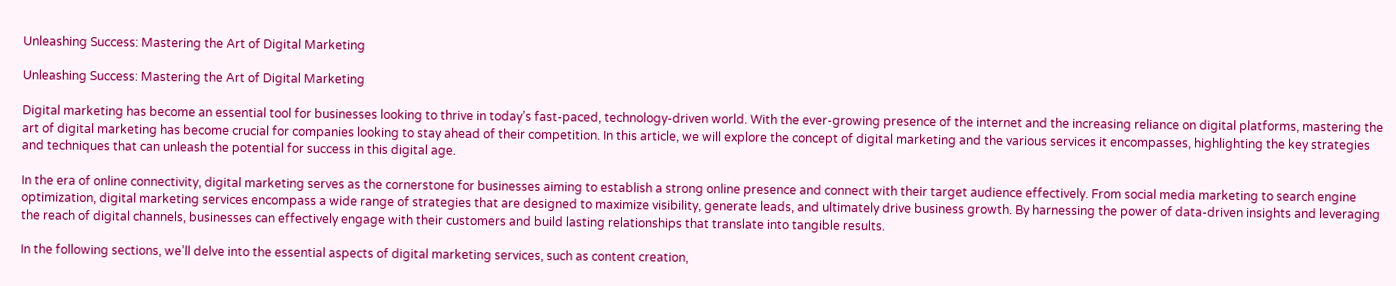Unleashing Success: Mastering the Art of Digital Marketing

Unleashing Success: Mastering the Art of Digital Marketing

Digital marketing has become an essential tool for businesses looking to thrive in today’s fast-paced, technology-driven world. With the ever-growing presence of the internet and the increasing reliance on digital platforms, mastering the art of digital marketing has become crucial for companies looking to stay ahead of their competition. In this article, we will explore the concept of digital marketing and the various services it encompasses, highlighting the key strategies and techniques that can unleash the potential for success in this digital age.

In the era of online connectivity, digital marketing serves as the cornerstone for businesses aiming to establish a strong online presence and connect with their target audience effectively. From social media marketing to search engine optimization, digital marketing services encompass a wide range of strategies that are designed to maximize visibility, generate leads, and ultimately drive business growth. By harnessing the power of data-driven insights and leveraging the reach of digital channels, businesses can effectively engage with their customers and build lasting relationships that translate into tangible results.

In the following sections, we’ll delve into the essential aspects of digital marketing services, such as content creation,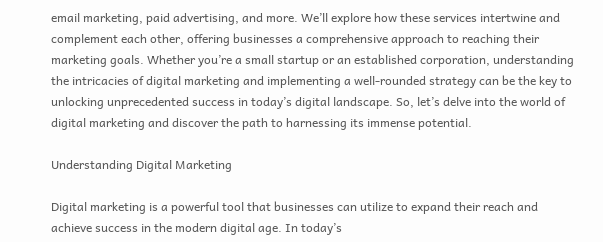email marketing, paid advertising, and more. We’ll explore how these services intertwine and complement each other, offering businesses a comprehensive approach to reaching their marketing goals. Whether you’re a small startup or an established corporation, understanding the intricacies of digital marketing and implementing a well-rounded strategy can be the key to unlocking unprecedented success in today’s digital landscape. So, let’s delve into the world of digital marketing and discover the path to harnessing its immense potential.

Understanding Digital Marketing

Digital marketing is a powerful tool that businesses can utilize to expand their reach and achieve success in the modern digital age. In today’s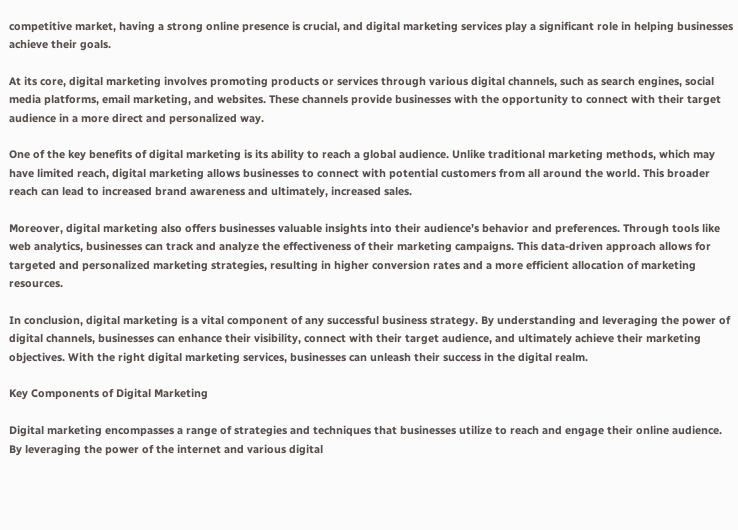competitive market, having a strong online presence is crucial, and digital marketing services play a significant role in helping businesses achieve their goals.

At its core, digital marketing involves promoting products or services through various digital channels, such as search engines, social media platforms, email marketing, and websites. These channels provide businesses with the opportunity to connect with their target audience in a more direct and personalized way.

One of the key benefits of digital marketing is its ability to reach a global audience. Unlike traditional marketing methods, which may have limited reach, digital marketing allows businesses to connect with potential customers from all around the world. This broader reach can lead to increased brand awareness and ultimately, increased sales.

Moreover, digital marketing also offers businesses valuable insights into their audience’s behavior and preferences. Through tools like web analytics, businesses can track and analyze the effectiveness of their marketing campaigns. This data-driven approach allows for targeted and personalized marketing strategies, resulting in higher conversion rates and a more efficient allocation of marketing resources.

In conclusion, digital marketing is a vital component of any successful business strategy. By understanding and leveraging the power of digital channels, businesses can enhance their visibility, connect with their target audience, and ultimately achieve their marketing objectives. With the right digital marketing services, businesses can unleash their success in the digital realm.

Key Components of Digital Marketing

Digital marketing encompasses a range of strategies and techniques that businesses utilize to reach and engage their online audience. By leveraging the power of the internet and various digital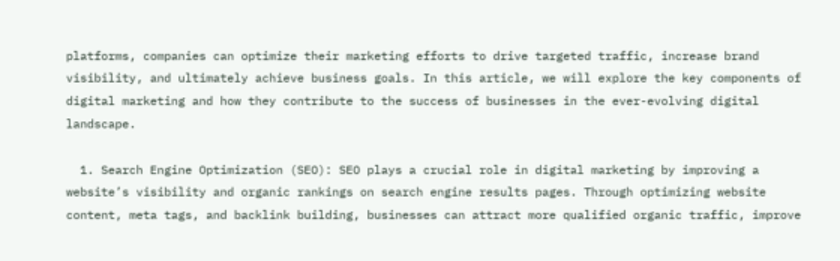platforms, companies can optimize their marketing efforts to drive targeted traffic, increase brand visibility, and ultimately achieve business goals. In this article, we will explore the key components of digital marketing and how they contribute to the success of businesses in the ever-evolving digital landscape.

  1. Search Engine Optimization (SEO): SEO plays a crucial role in digital marketing by improving a website’s visibility and organic rankings on search engine results pages. Through optimizing website content, meta tags, and backlink building, businesses can attract more qualified organic traffic, improve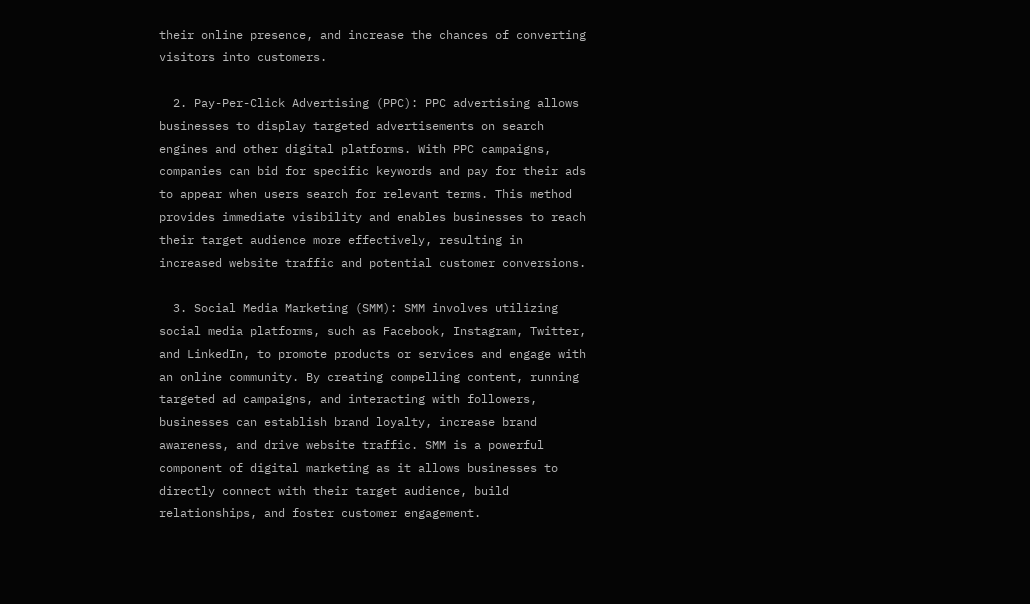their online presence, and increase the chances of converting visitors into customers.

  2. Pay-Per-Click Advertising (PPC): PPC advertising allows businesses to display targeted advertisements on search engines and other digital platforms. With PPC campaigns, companies can bid for specific keywords and pay for their ads to appear when users search for relevant terms. This method provides immediate visibility and enables businesses to reach their target audience more effectively, resulting in increased website traffic and potential customer conversions.

  3. Social Media Marketing (SMM): SMM involves utilizing social media platforms, such as Facebook, Instagram, Twitter, and LinkedIn, to promote products or services and engage with an online community. By creating compelling content, running targeted ad campaigns, and interacting with followers, businesses can establish brand loyalty, increase brand awareness, and drive website traffic. SMM is a powerful component of digital marketing as it allows businesses to directly connect with their target audience, build relationships, and foster customer engagement.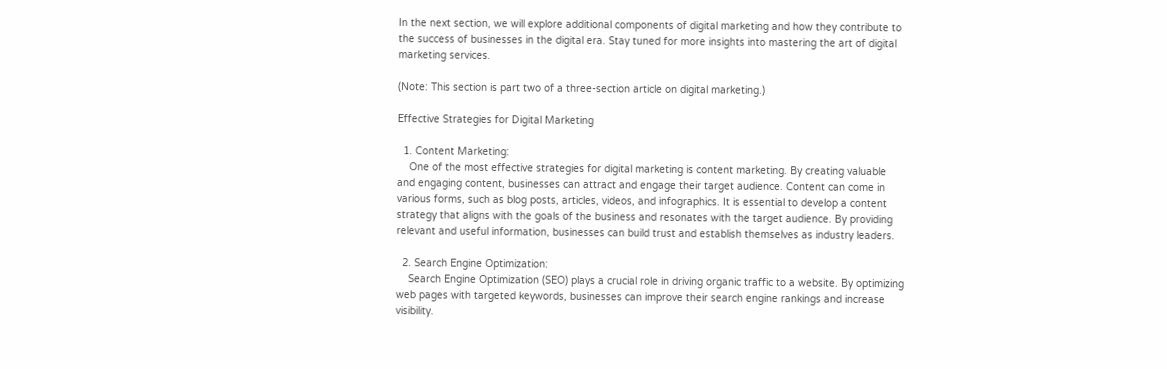In the next section, we will explore additional components of digital marketing and how they contribute to the success of businesses in the digital era. Stay tuned for more insights into mastering the art of digital marketing services.

(Note: This section is part two of a three-section article on digital marketing.)

Effective Strategies for Digital Marketing

  1. Content Marketing:
    One of the most effective strategies for digital marketing is content marketing. By creating valuable and engaging content, businesses can attract and engage their target audience. Content can come in various forms, such as blog posts, articles, videos, and infographics. It is essential to develop a content strategy that aligns with the goals of the business and resonates with the target audience. By providing relevant and useful information, businesses can build trust and establish themselves as industry leaders.

  2. Search Engine Optimization:
    Search Engine Optimization (SEO) plays a crucial role in driving organic traffic to a website. By optimizing web pages with targeted keywords, businesses can improve their search engine rankings and increase visibility.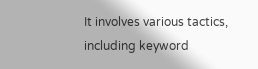It involves various tactics, including keyword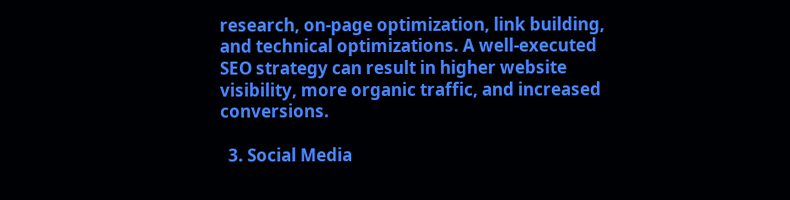research, on-page optimization, link building, and technical optimizations. A well-executed SEO strategy can result in higher website visibility, more organic traffic, and increased conversions.

  3. Social Media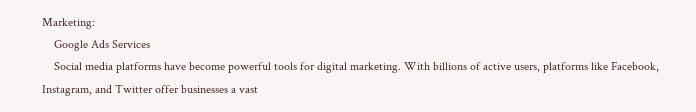Marketing:
    Google Ads Services
    Social media platforms have become powerful tools for digital marketing. With billions of active users, platforms like Facebook, Instagram, and Twitter offer businesses a vast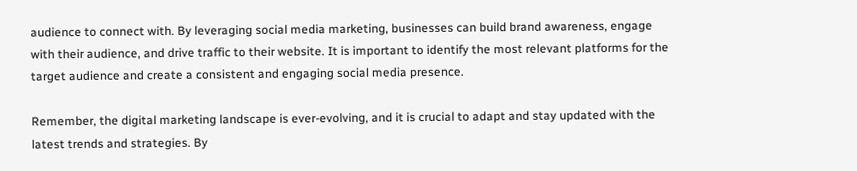audience to connect with. By leveraging social media marketing, businesses can build brand awareness, engage with their audience, and drive traffic to their website. It is important to identify the most relevant platforms for the target audience and create a consistent and engaging social media presence.

Remember, the digital marketing landscape is ever-evolving, and it is crucial to adapt and stay updated with the latest trends and strategies. By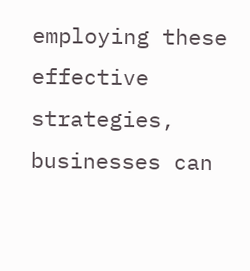employing these effective strategies, businesses can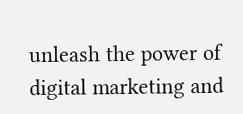unleash the power of digital marketing and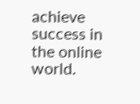achieve success in the online world.